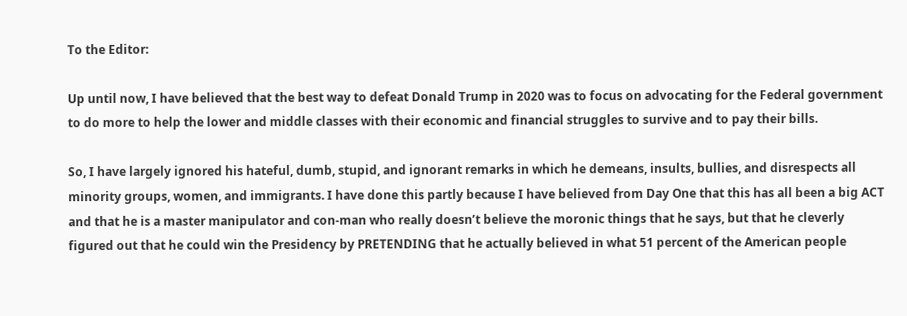To the Editor:

Up until now, I have believed that the best way to defeat Donald Trump in 2020 was to focus on advocating for the Federal government to do more to help the lower and middle classes with their economic and financial struggles to survive and to pay their bills.

So, I have largely ignored his hateful, dumb, stupid, and ignorant remarks in which he demeans, insults, bullies, and disrespects all minority groups, women, and immigrants. I have done this partly because I have believed from Day One that this has all been a big ACT and that he is a master manipulator and con-man who really doesn’t believe the moronic things that he says, but that he cleverly figured out that he could win the Presidency by PRETENDING that he actually believed in what 51 percent of the American people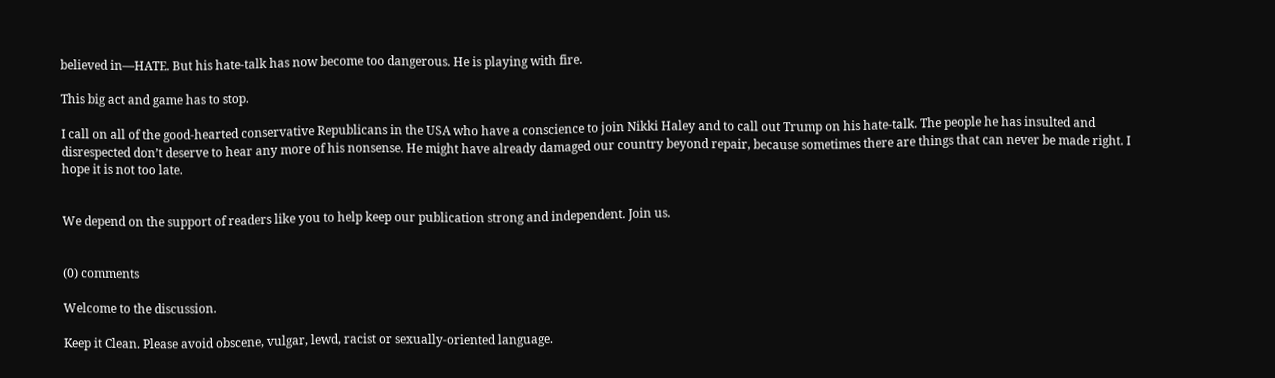believed in—HATE. But his hate-talk has now become too dangerous. He is playing with fire.

This big act and game has to stop.

I call on all of the good-hearted conservative Republicans in the USA who have a conscience to join Nikki Haley and to call out Trump on his hate-talk. The people he has insulted and disrespected don’t deserve to hear any more of his nonsense. He might have already damaged our country beyond repair, because sometimes there are things that can never be made right. I hope it is not too late.


We depend on the support of readers like you to help keep our publication strong and independent. Join us.


(0) comments

Welcome to the discussion.

Keep it Clean. Please avoid obscene, vulgar, lewd, racist or sexually-oriented language.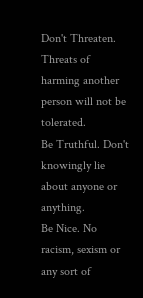Don't Threaten. Threats of harming another person will not be tolerated.
Be Truthful. Don't knowingly lie about anyone or anything.
Be Nice. No racism, sexism or any sort of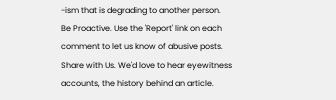-ism that is degrading to another person.
Be Proactive. Use the 'Report' link on each comment to let us know of abusive posts.
Share with Us. We'd love to hear eyewitness accounts, the history behind an article.